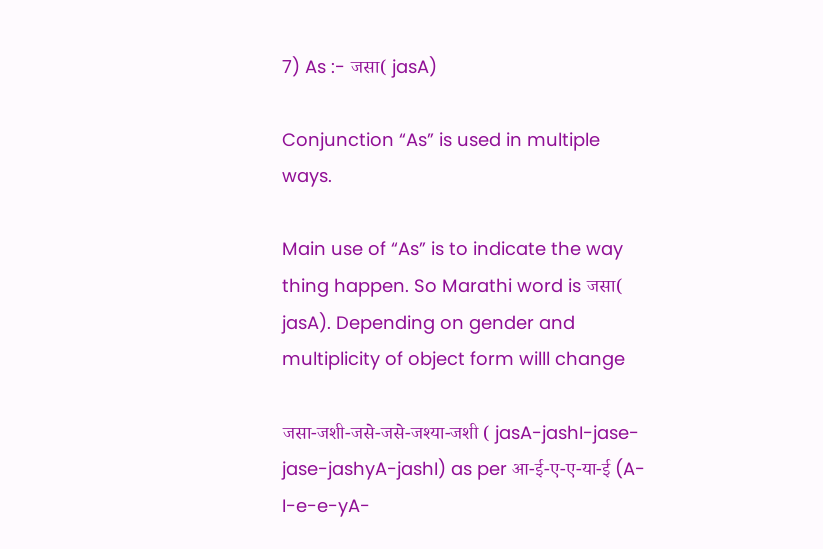7) As :- जसा( jasA)

Conjunction “As” is used in multiple ways.

Main use of “As” is to indicate the way thing happen. So Marathi word is जसा( jasA). Depending on gender and multiplicity of object form willl change

जसा-जशी-जसे-जसे-जश्या-जशी ( jasA-jashI-jase-jase-jashyA-jashI) as per आ-ई-ए-ए-या-ई (A-I-e-e-yA-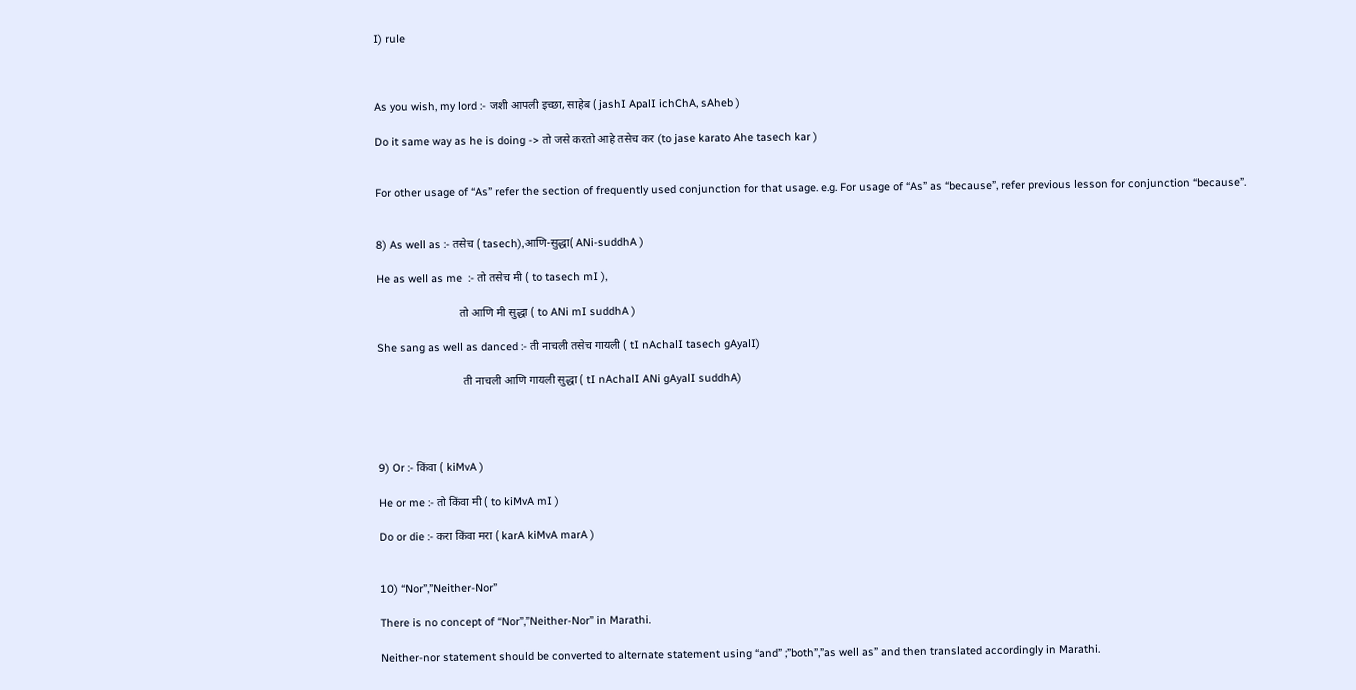I) rule



As you wish, my lord :- जशी आपली इच्छा, साहेब ( jashI ApalI ichChA, sAheb )

Do it same way as he is doing -> तो जसे करतो आहे तसेच कर (to jase karato Ahe tasech kar )


For other usage of “As” refer the section of frequently used conjunction for that usage. e.g. For usage of “As” as “because”, refer previous lesson for conjunction “because”.


8) As well as :- तसेच ( tasech),आणि-सुद्धा( ANi-suddhA )

He as well as me  :- तो तसेच मी ( to tasech mI ),

                             तो आणि मी सुद्धा ( to ANi mI suddhA )

She sang as well as danced :- ती नाचली तसेच गायली ( tI nAchalI tasech gAyalI)

                              ती नाचली आणि गायली सुद्धा ( tI nAchalI ANi gAyalI suddhA)




9) Or :- किंवा ( kiMvA )

He or me :- तो किंवा मी ( to kiMvA mI )

Do or die :- करा किंवा मरा ( karA kiMvA marA )


10) “Nor”,”Neither-Nor”

There is no concept of “Nor”,”Neither-Nor” in Marathi.

Neither-nor statement should be converted to alternate statement using “and” ;”both”,”as well as” and then translated accordingly in Marathi.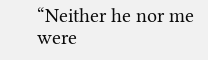“Neither he nor me were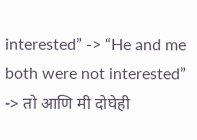interested” -> “He and me both were not interested” -> तो आणि मी दोघेही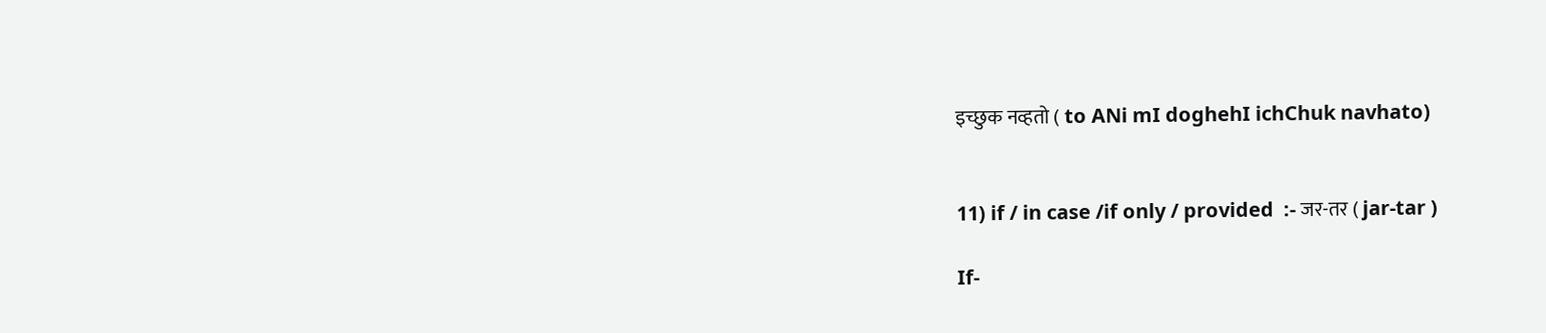इच्छुक नव्हतो ( to ANi mI doghehI ichChuk navhato)


11) if / in case /if only / provided  :- जर-तर ( jar-tar )

If-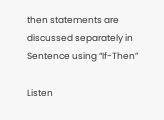then statements are discussed separately in Sentence using “If-Then”

Listen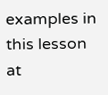examples in this lesson at